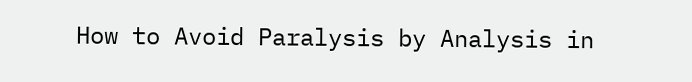How to Avoid Paralysis by Analysis in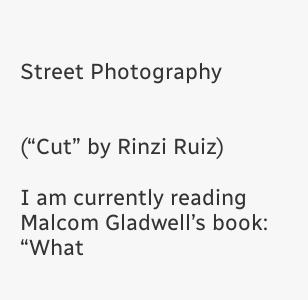Street Photography


(“Cut” by Rinzi Ruiz)

I am currently reading Malcom Gladwell’s book: “What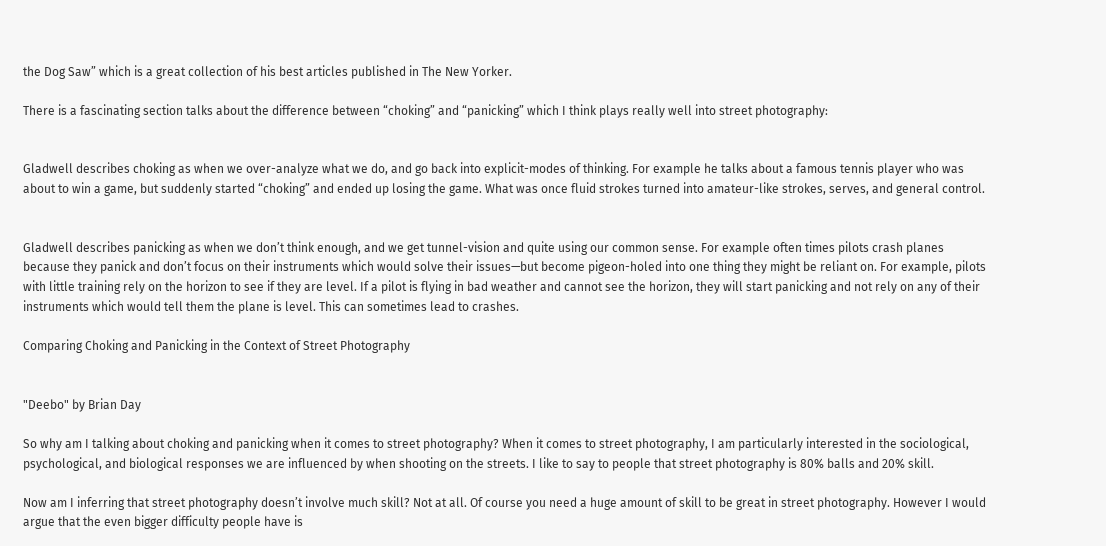the Dog Saw” which is a great collection of his best articles published in The New Yorker.

There is a fascinating section talks about the difference between “choking” and “panicking” which I think plays really well into street photography:


Gladwell describes choking as when we over-analyze what we do, and go back into explicit-modes of thinking. For example he talks about a famous tennis player who was about to win a game, but suddenly started “choking” and ended up losing the game. What was once fluid strokes turned into amateur-like strokes, serves, and general control.


Gladwell describes panicking as when we don’t think enough, and we get tunnel-vision and quite using our common sense. For example often times pilots crash planes because they panick and don’t focus on their instruments which would solve their issues—but become pigeon-holed into one thing they might be reliant on. For example, pilots with little training rely on the horizon to see if they are level. If a pilot is flying in bad weather and cannot see the horizon, they will start panicking and not rely on any of their instruments which would tell them the plane is level. This can sometimes lead to crashes.

Comparing Choking and Panicking in the Context of Street Photography


"Deebo" by Brian Day

So why am I talking about choking and panicking when it comes to street photography? When it comes to street photography, I am particularly interested in the sociological, psychological, and biological responses we are influenced by when shooting on the streets. I like to say to people that street photography is 80% balls and 20% skill.

Now am I inferring that street photography doesn’t involve much skill? Not at all. Of course you need a huge amount of skill to be great in street photography. However I would argue that the even bigger difficulty people have is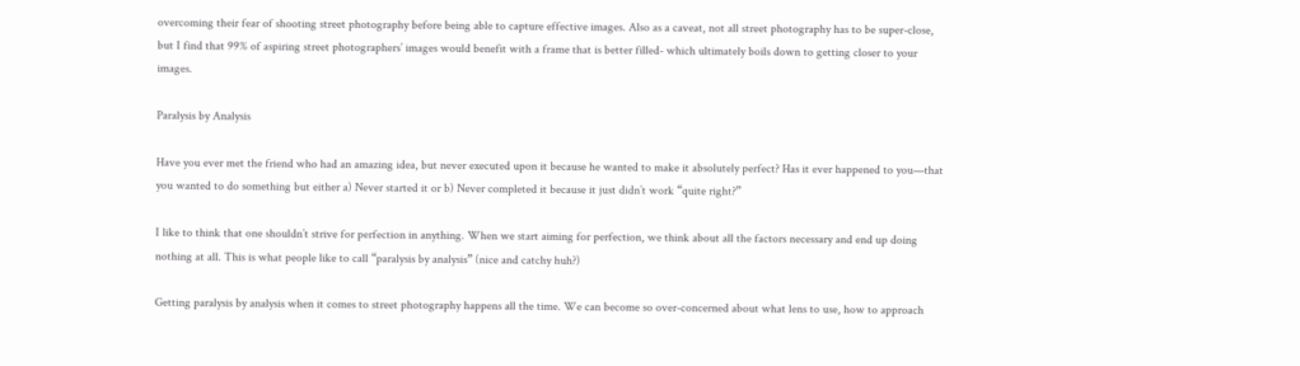overcoming their fear of shooting street photography before being able to capture effective images. Also as a caveat, not all street photography has to be super-close, but I find that 99% of aspiring street photographers’ images would benefit with a frame that is better filled- which ultimately boils down to getting closer to your images.

Paralysis by Analysis

Have you ever met the friend who had an amazing idea, but never executed upon it because he wanted to make it absolutely perfect? Has it ever happened to you—that you wanted to do something but either a) Never started it or b) Never completed it because it just didn’t work “quite right?”

I like to think that one shouldn’t strive for perfection in anything. When we start aiming for perfection, we think about all the factors necessary and end up doing nothing at all. This is what people like to call “paralysis by analysis” (nice and catchy huh?)

Getting paralysis by analysis when it comes to street photography happens all the time. We can become so over-concerned about what lens to use, how to approach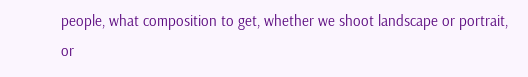people, what composition to get, whether we shoot landscape or portrait, or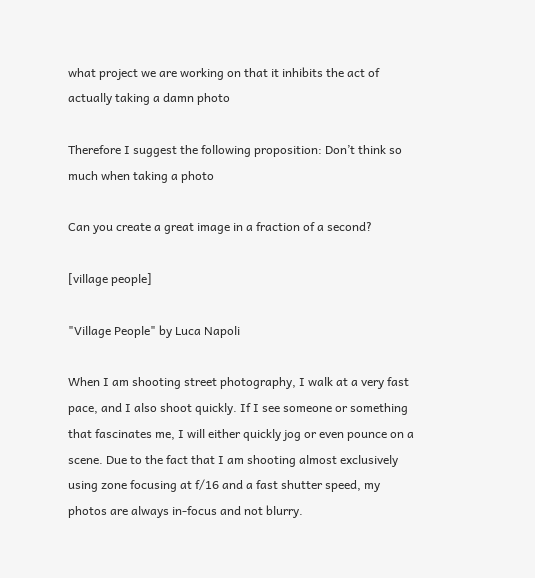what project we are working on that it inhibits the act of actually taking a damn photo

Therefore I suggest the following proposition: Don’t think so much when taking a photo

Can you create a great image in a fraction of a second?

[village people]

"Village People" by Luca Napoli

When I am shooting street photography, I walk at a very fast pace, and I also shoot quickly. If I see someone or something that fascinates me, I will either quickly jog or even pounce on a scene. Due to the fact that I am shooting almost exclusively using zone focusing at f/16 and a fast shutter speed, my photos are always in-focus and not blurry.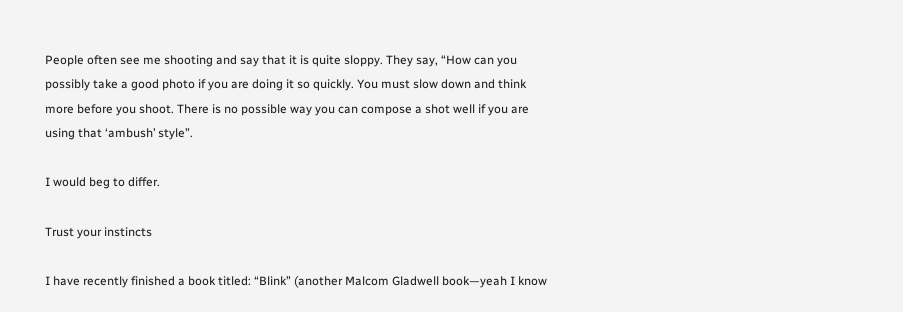People often see me shooting and say that it is quite sloppy. They say, “How can you possibly take a good photo if you are doing it so quickly. You must slow down and think more before you shoot. There is no possible way you can compose a shot well if you are using that ‘ambush’ style”.

I would beg to differ.

Trust your instincts

I have recently finished a book titled: “Blink” (another Malcom Gladwell book—yeah I know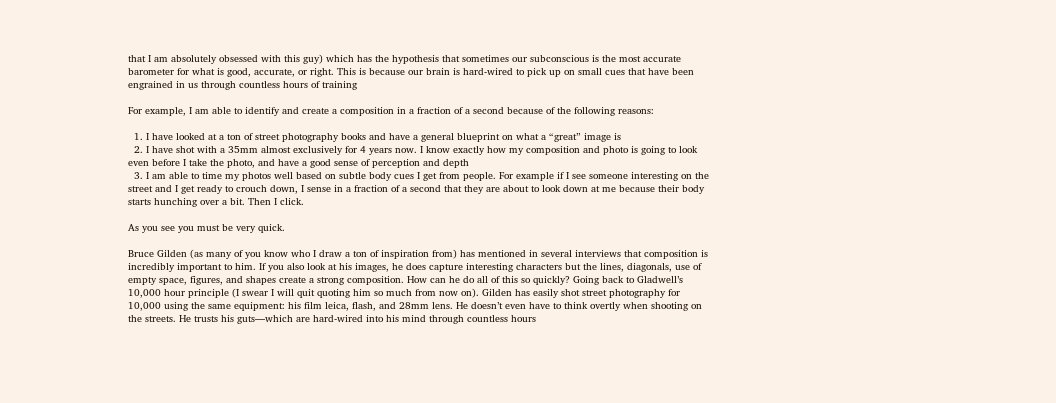that I am absolutely obsessed with this guy) which has the hypothesis that sometimes our subconscious is the most accurate barometer for what is good, accurate, or right. This is because our brain is hard-wired to pick up on small cues that have been engrained in us through countless hours of training

For example, I am able to identify and create a composition in a fraction of a second because of the following reasons:

  1. I have looked at a ton of street photography books and have a general blueprint on what a “great” image is
  2. I have shot with a 35mm almost exclusively for 4 years now. I know exactly how my composition and photo is going to look even before I take the photo, and have a good sense of perception and depth
  3. I am able to time my photos well based on subtle body cues I get from people. For example if I see someone interesting on the street and I get ready to crouch down, I sense in a fraction of a second that they are about to look down at me because their body starts hunching over a bit. Then I click.

As you see you must be very quick.

Bruce Gilden (as many of you know who I draw a ton of inspiration from) has mentioned in several interviews that composition is incredibly important to him. If you also look at his images, he does capture interesting characters but the lines, diagonals, use of empty space, figures, and shapes create a strong composition. How can he do all of this so quickly? Going back to Gladwell’s 10,000 hour principle (I swear I will quit quoting him so much from now on). Gilden has easily shot street photography for 10,000 using the same equipment: his film leica, flash, and 28mm lens. He doesn’t even have to think overtly when shooting on the streets. He trusts his guts—which are hard-wired into his mind through countless hours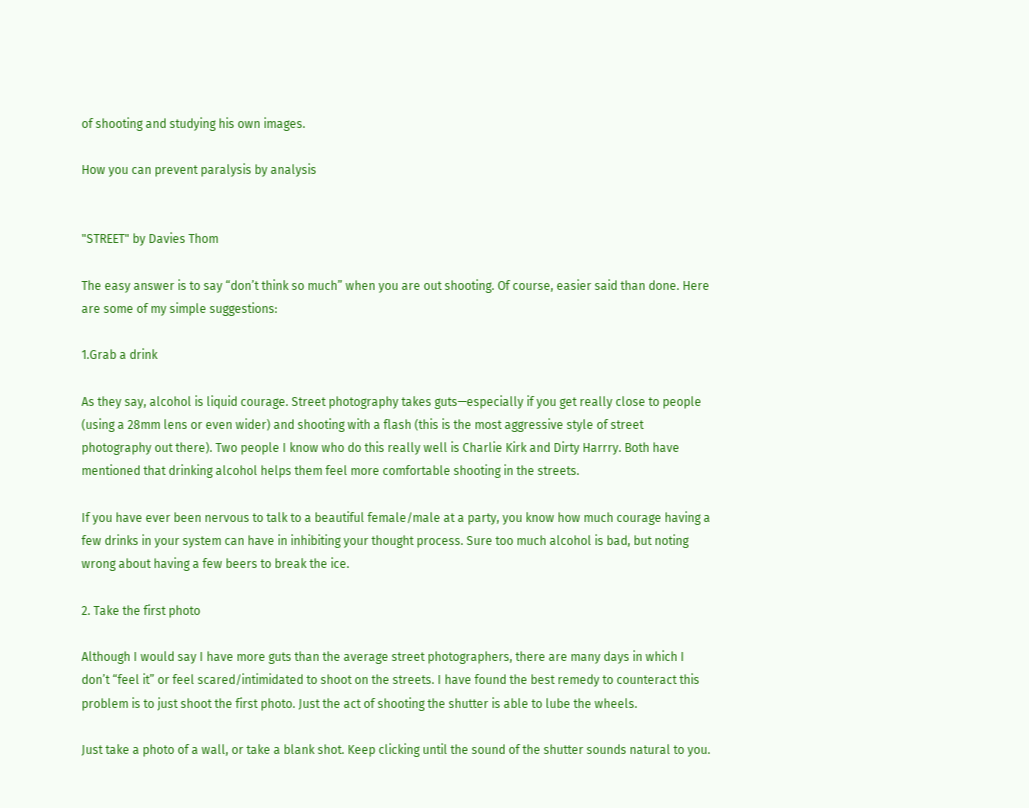of shooting and studying his own images.

How you can prevent paralysis by analysis


"STREET" by Davies Thom

The easy answer is to say “don’t think so much” when you are out shooting. Of course, easier said than done. Here are some of my simple suggestions:

1.Grab a drink

As they say, alcohol is liquid courage. Street photography takes guts—especially if you get really close to people (using a 28mm lens or even wider) and shooting with a flash (this is the most aggressive style of street photography out there). Two people I know who do this really well is Charlie Kirk and Dirty Harrry. Both have mentioned that drinking alcohol helps them feel more comfortable shooting in the streets.

If you have ever been nervous to talk to a beautiful female/male at a party, you know how much courage having a few drinks in your system can have in inhibiting your thought process. Sure too much alcohol is bad, but noting wrong about having a few beers to break the ice.

2. Take the first photo

Although I would say I have more guts than the average street photographers, there are many days in which I don’t “feel it” or feel scared/intimidated to shoot on the streets. I have found the best remedy to counteract this problem is to just shoot the first photo. Just the act of shooting the shutter is able to lube the wheels.

Just take a photo of a wall, or take a blank shot. Keep clicking until the sound of the shutter sounds natural to you.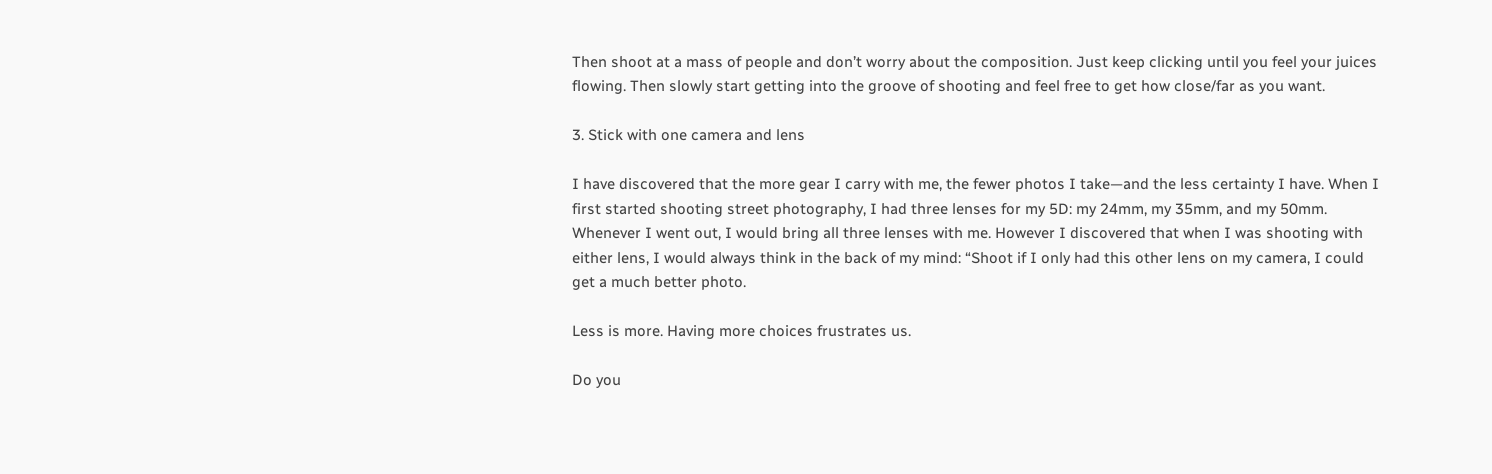Then shoot at a mass of people and don’t worry about the composition. Just keep clicking until you feel your juices flowing. Then slowly start getting into the groove of shooting and feel free to get how close/far as you want.

3. Stick with one camera and lens

I have discovered that the more gear I carry with me, the fewer photos I take—and the less certainty I have. When I first started shooting street photography, I had three lenses for my 5D: my 24mm, my 35mm, and my 50mm. Whenever I went out, I would bring all three lenses with me. However I discovered that when I was shooting with either lens, I would always think in the back of my mind: “Shoot if I only had this other lens on my camera, I could get a much better photo.

Less is more. Having more choices frustrates us.

Do you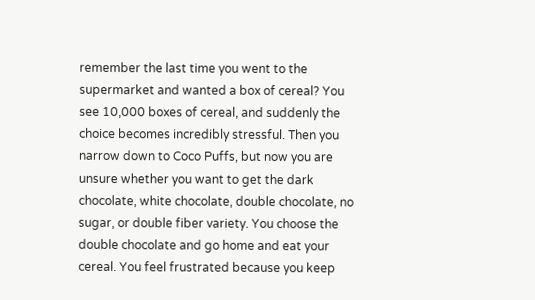remember the last time you went to the supermarket and wanted a box of cereal? You see 10,000 boxes of cereal, and suddenly the choice becomes incredibly stressful. Then you narrow down to Coco Puffs, but now you are unsure whether you want to get the dark chocolate, white chocolate, double chocolate, no sugar, or double fiber variety. You choose the double chocolate and go home and eat your cereal. You feel frustrated because you keep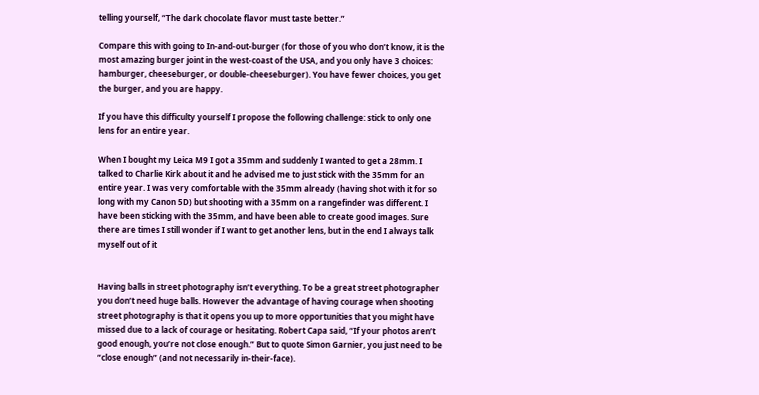telling yourself, “The dark chocolate flavor must taste better.”

Compare this with going to In-and-out-burger (for those of you who don’t know, it is the most amazing burger joint in the west-coast of the USA, and you only have 3 choices: hamburger, cheeseburger, or double-cheeseburger). You have fewer choices, you get the burger, and you are happy.

If you have this difficulty yourself I propose the following challenge: stick to only one lens for an entire year.

When I bought my Leica M9 I got a 35mm and suddenly I wanted to get a 28mm. I talked to Charlie Kirk about it and he advised me to just stick with the 35mm for an entire year. I was very comfortable with the 35mm already (having shot with it for so long with my Canon 5D) but shooting with a 35mm on a rangefinder was different. I have been sticking with the 35mm, and have been able to create good images. Sure there are times I still wonder if I want to get another lens, but in the end I always talk myself out of it


Having balls in street photography isn’t everything. To be a great street photographer you don’t need huge balls. However the advantage of having courage when shooting street photography is that it opens you up to more opportunities that you might have missed due to a lack of courage or hesitating. Robert Capa said, “If your photos aren’t good enough, you’re not close enough.” But to quote Simon Garnier, you just need to be “close enough” (and not necessarily in-their-face).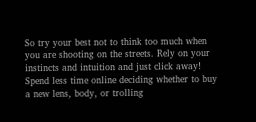So try your best not to think too much when you are shooting on the streets. Rely on your instincts and intuition and just click away! Spend less time online deciding whether to buy a new lens, body, or trolling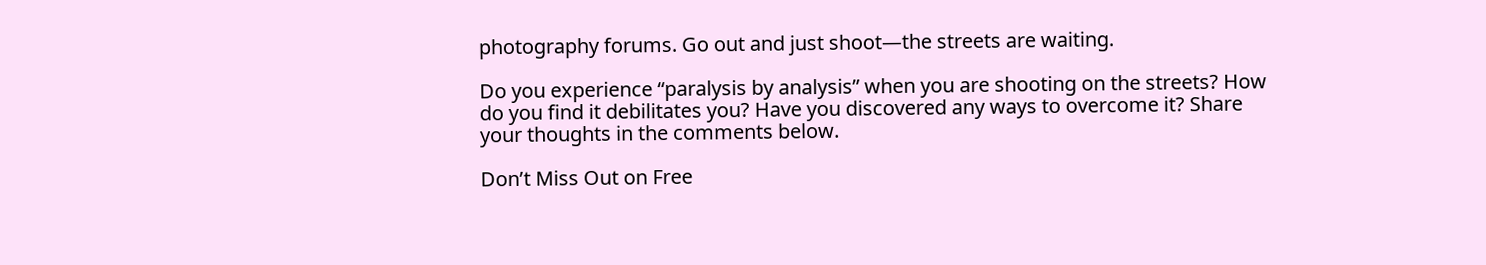photography forums. Go out and just shoot—the streets are waiting.

Do you experience “paralysis by analysis” when you are shooting on the streets? How do you find it debilitates you? Have you discovered any ways to overcome it? Share your thoughts in the comments below.

Don’t Miss Out on Free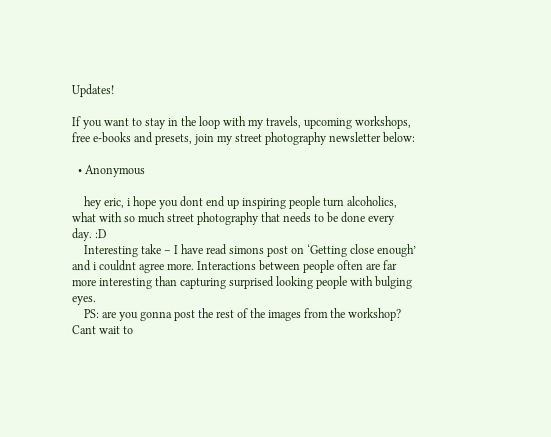Updates!

If you want to stay in the loop with my travels, upcoming workshops, free e-books and presets, join my street photography newsletter below:

  • Anonymous

    hey eric, i hope you dont end up inspiring people turn alcoholics, what with so much street photography that needs to be done every day. :D
    Interesting take – I have read simons post on ‘Getting close enough’ and i couldnt agree more. Interactions between people often are far more interesting than capturing surprised looking people with bulging eyes.
    PS: are you gonna post the rest of the images from the workshop? Cant wait to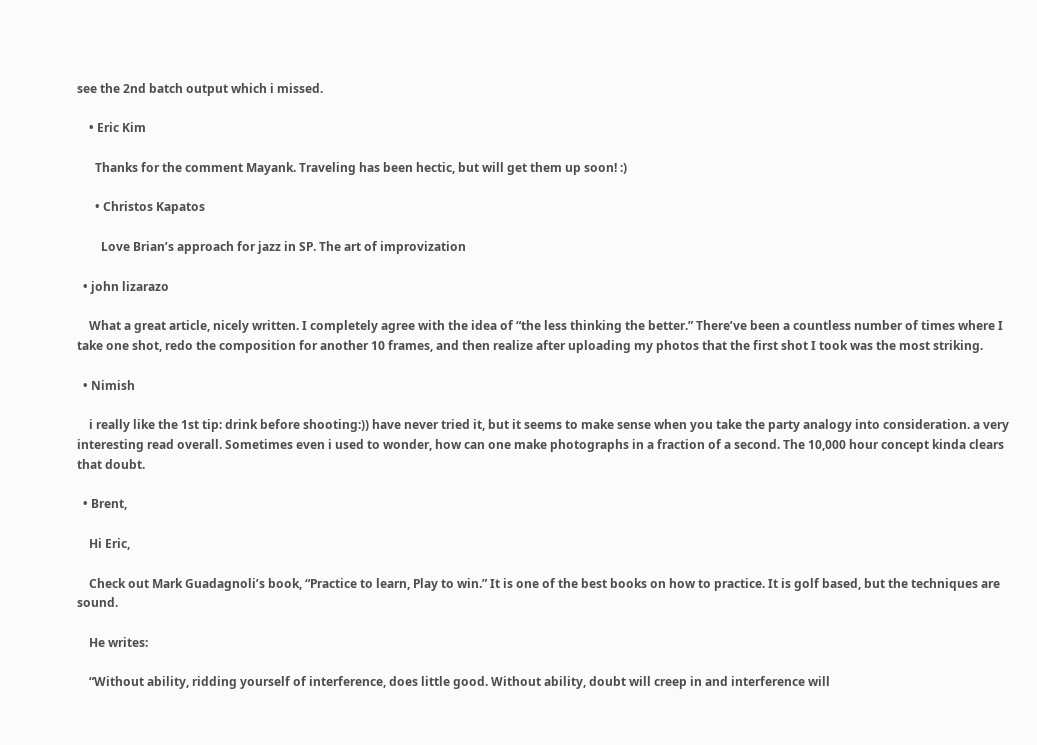see the 2nd batch output which i missed.

    • Eric Kim

      Thanks for the comment Mayank. Traveling has been hectic, but will get them up soon! :)

      • Christos Kapatos

        Love Brian’s approach for jazz in SP. The art of improvization

  • john lizarazo

    What a great article, nicely written. I completely agree with the idea of “the less thinking the better.” There’ve been a countless number of times where I take one shot, redo the composition for another 10 frames, and then realize after uploading my photos that the first shot I took was the most striking.

  • Nimish

    i really like the 1st tip: drink before shooting:)) have never tried it, but it seems to make sense when you take the party analogy into consideration. a very interesting read overall. Sometimes even i used to wonder, how can one make photographs in a fraction of a second. The 10,000 hour concept kinda clears that doubt.

  • Brent,

    Hi Eric,

    Check out Mark Guadagnoli’s book, “Practice to learn, Play to win.” It is one of the best books on how to practice. It is golf based, but the techniques are sound.

    He writes:

    “Without ability, ridding yourself of interference, does little good. Without ability, doubt will creep in and interference will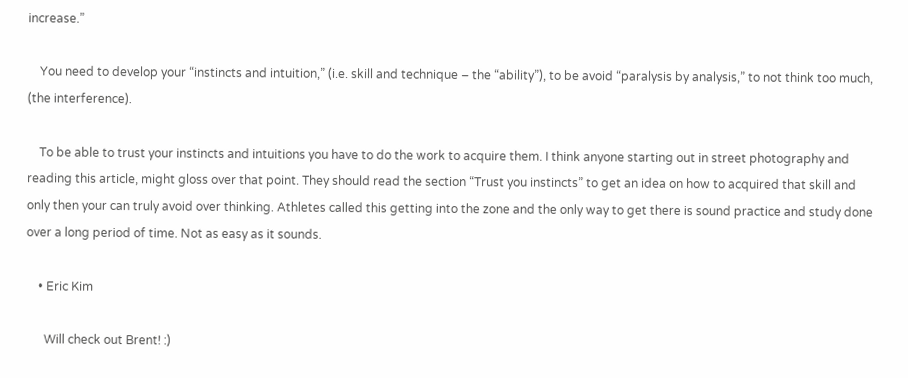increase.”

    You need to develop your “instincts and intuition,” (i.e. skill and technique – the “ability”), to be avoid “paralysis by analysis,” to not think too much, (the interference).

    To be able to trust your instincts and intuitions you have to do the work to acquire them. I think anyone starting out in street photography and reading this article, might gloss over that point. They should read the section “Trust you instincts” to get an idea on how to acquired that skill and only then your can truly avoid over thinking. Athletes called this getting into the zone and the only way to get there is sound practice and study done over a long period of time. Not as easy as it sounds.

    • Eric Kim

      Will check out Brent! :)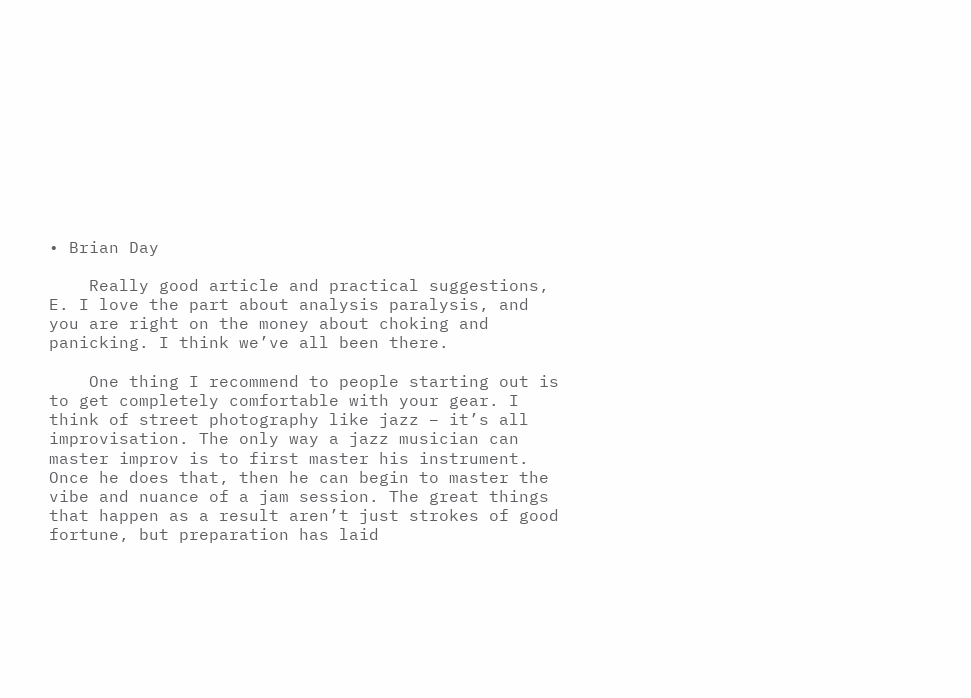• Brian Day

    Really good article and practical suggestions, E. I love the part about analysis paralysis, and you are right on the money about choking and panicking. I think we’ve all been there.

    One thing I recommend to people starting out is to get completely comfortable with your gear. I think of street photography like jazz – it’s all improvisation. The only way a jazz musician can master improv is to first master his instrument. Once he does that, then he can begin to master the vibe and nuance of a jam session. The great things that happen as a result aren’t just strokes of good fortune, but preparation has laid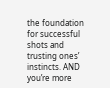the foundation for successful shots and trusting ones’ instincts. AND you’re more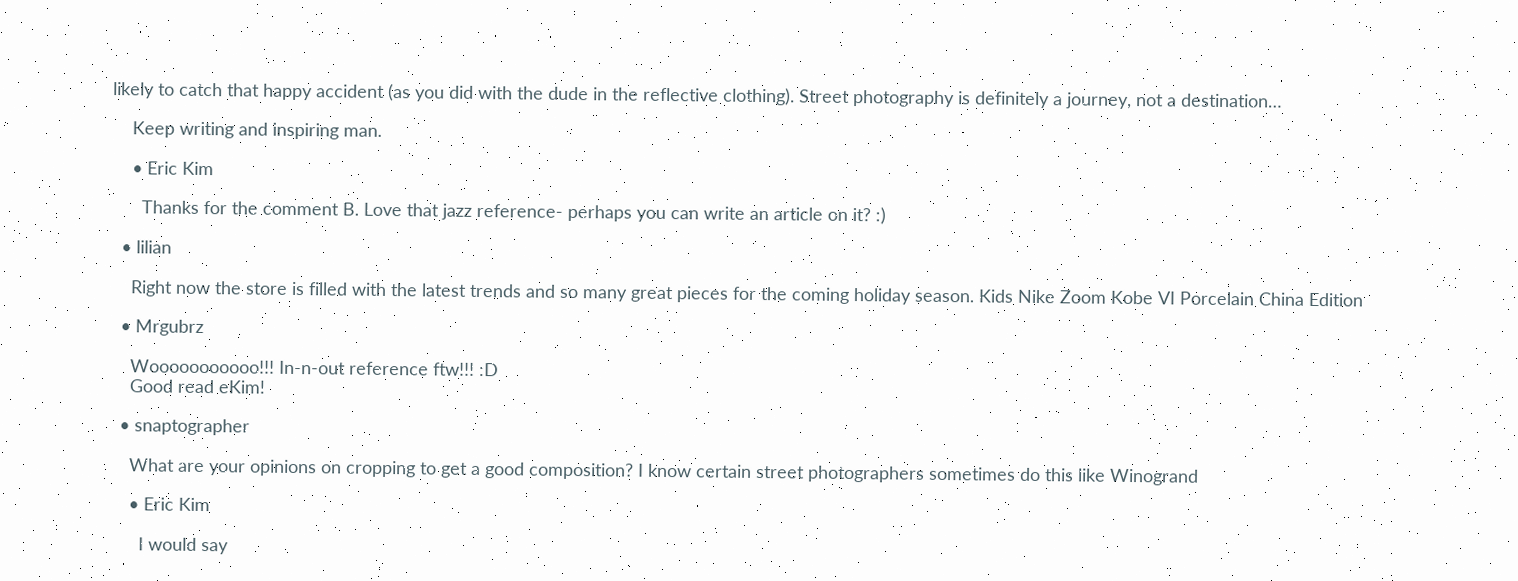likely to catch that happy accident (as you did with the dude in the reflective clothing). Street photography is definitely a journey, not a destination…

    Keep writing and inspiring man.

    • Eric Kim

      Thanks for the comment B. Love that jazz reference- perhaps you can write an article on it? :)

  • lilian

    Right now the store is filled with the latest trends and so many great pieces for the coming holiday season. Kids Nike Zoom Kobe VI Porcelain China Edition

  • Mrgubrz

    Wooooooooooo!!! In-n-out reference ftw!!! :D
    Good read eKim!

  • snaptographer

    What are your opinions on cropping to get a good composition? I know certain street photographers sometimes do this like Winogrand

    • Eric Kim

      I would say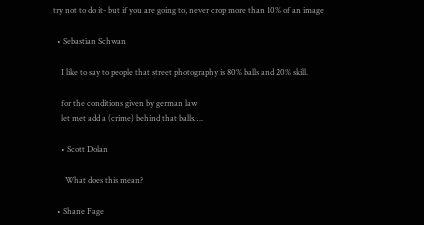try not to do it- but if you are going to, never crop more than 10% of an image

  • Sebastian Schwan

    I like to say to people that street photography is 80% balls and 20% skill.

    for the conditions given by german law
    let met add a (crime) behind that balls….

    • Scott Dolan

      What does this mean?

  • Shane Fage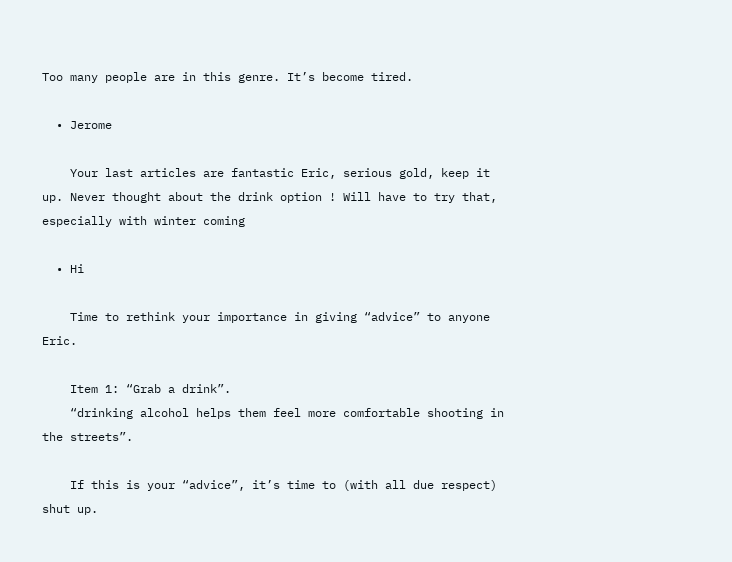Too many people are in this genre. It’s become tired.

  • Jerome

    Your last articles are fantastic Eric, serious gold, keep it up. Never thought about the drink option ! Will have to try that, especially with winter coming

  • Hi

    Time to rethink your importance in giving “advice” to anyone Eric.

    Item 1: “Grab a drink”.
    “drinking alcohol helps them feel more comfortable shooting in the streets”.

    If this is your “advice”, it’s time to (with all due respect) shut up.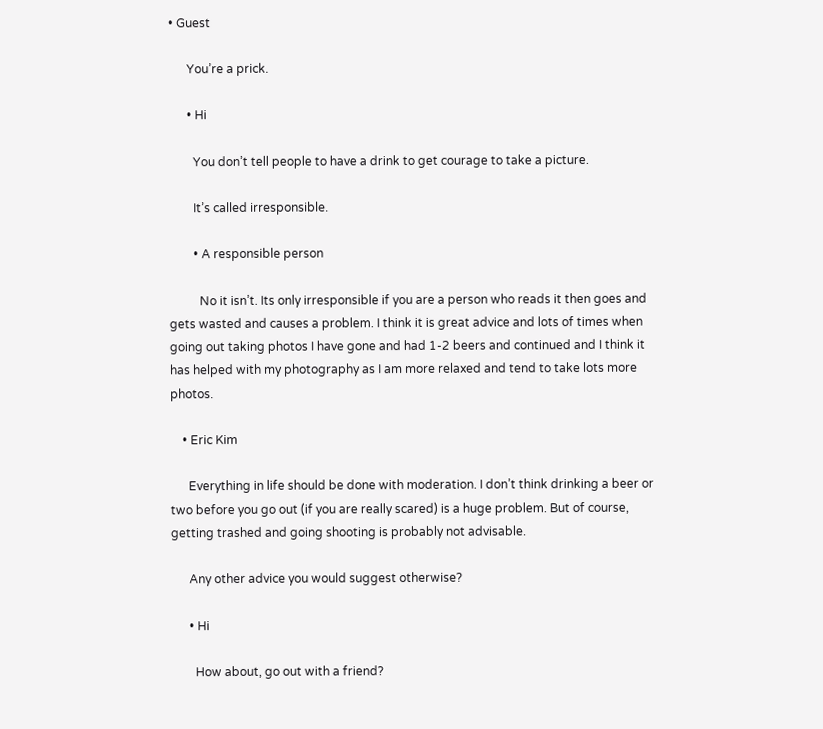• Guest

      You’re a prick.

      • Hi

        You don’t tell people to have a drink to get courage to take a picture.

        It’s called irresponsible.

        • A responsible person

          No it isn’t. Its only irresponsible if you are a person who reads it then goes and gets wasted and causes a problem. I think it is great advice and lots of times when going out taking photos I have gone and had 1-2 beers and continued and I think it has helped with my photography as I am more relaxed and tend to take lots more photos.

    • Eric Kim

      Everything in life should be done with moderation. I don’t think drinking a beer or two before you go out (if you are really scared) is a huge problem. But of course, getting trashed and going shooting is probably not advisable.

      Any other advice you would suggest otherwise?

      • Hi

        How about, go out with a friend?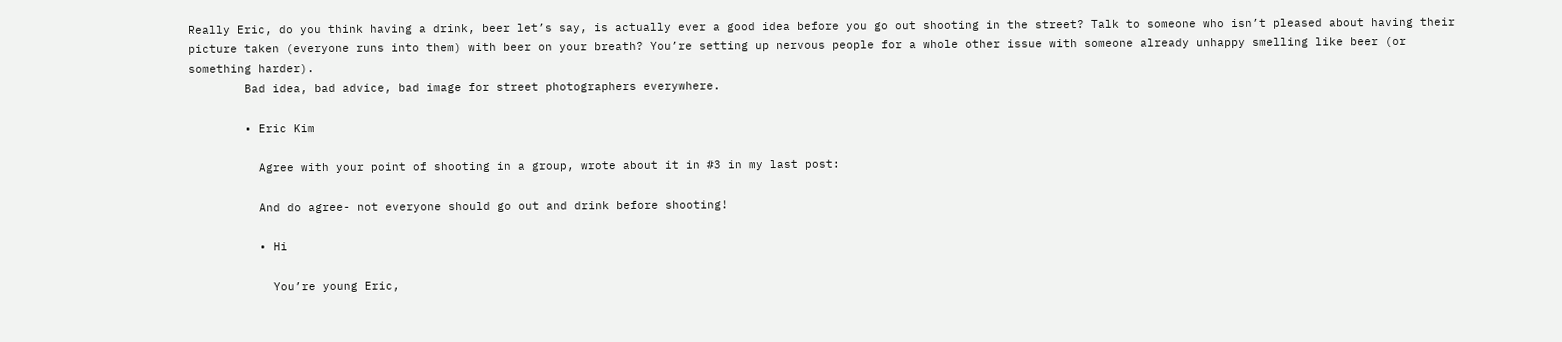Really Eric, do you think having a drink, beer let’s say, is actually ever a good idea before you go out shooting in the street? Talk to someone who isn’t pleased about having their picture taken (everyone runs into them) with beer on your breath? You’re setting up nervous people for a whole other issue with someone already unhappy smelling like beer (or something harder).
        Bad idea, bad advice, bad image for street photographers everywhere.

        • Eric Kim

          Agree with your point of shooting in a group, wrote about it in #3 in my last post:

          And do agree- not everyone should go out and drink before shooting!

          • Hi

            You’re young Eric,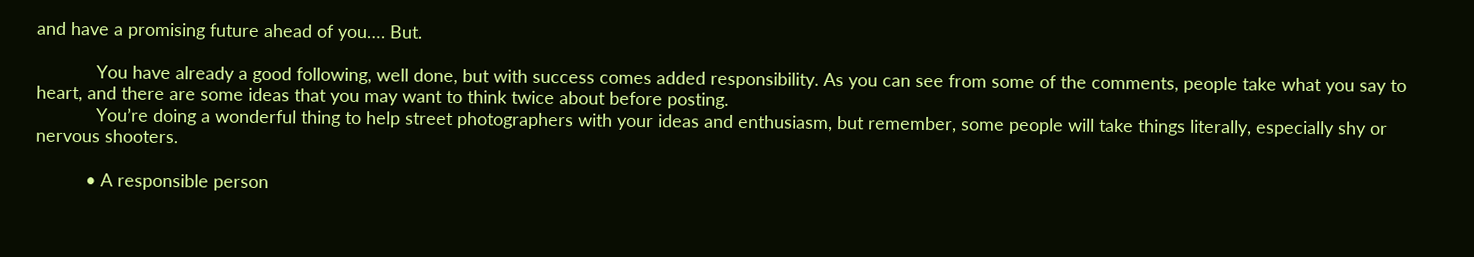and have a promising future ahead of you…. But.

            You have already a good following, well done, but with success comes added responsibility. As you can see from some of the comments, people take what you say to heart, and there are some ideas that you may want to think twice about before posting.
            You’re doing a wonderful thing to help street photographers with your ideas and enthusiasm, but remember, some people will take things literally, especially shy or nervous shooters.

          • A responsible person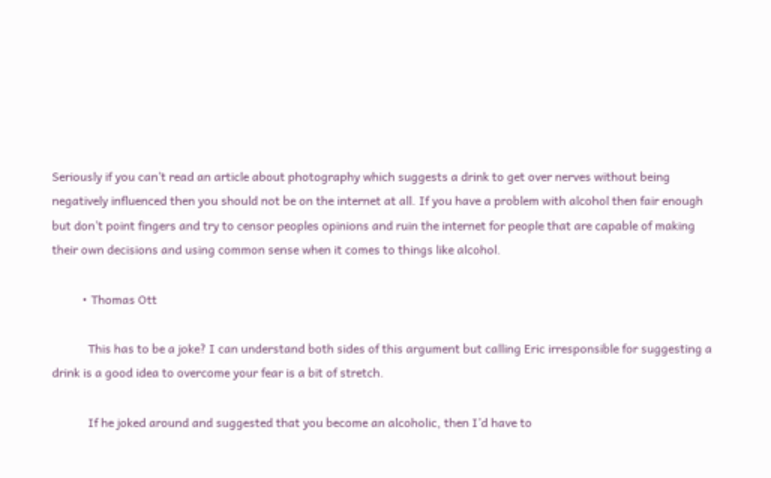Seriously if you can’t read an article about photography which suggests a drink to get over nerves without being negatively influenced then you should not be on the internet at all. If you have a problem with alcohol then fair enough but don’t point fingers and try to censor peoples opinions and ruin the internet for people that are capable of making their own decisions and using common sense when it comes to things like alcohol.

          • Thomas Ott

            This has to be a joke? I can understand both sides of this argument but calling Eric irresponsible for suggesting a drink is a good idea to overcome your fear is a bit of stretch.

            If he joked around and suggested that you become an alcoholic, then I’d have to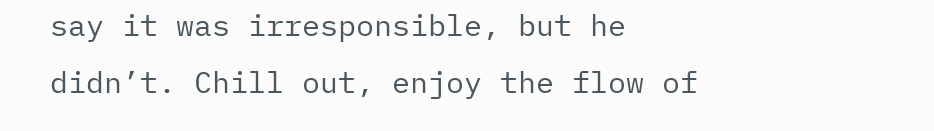say it was irresponsible, but he didn’t. Chill out, enjoy the flow of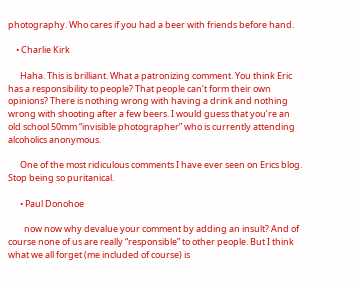photography. Who cares if you had a beer with friends before hand.

    • Charlie Kirk

      Haha. This is brilliant. What a patronizing comment. You think Eric has a responsibility to people? That people can’t form their own opinions? There is nothing wrong with having a drink and nothing wrong with shooting after a few beers. I would guess that you’re an old school 50mm “invisible photographer” who is currently attending alcoholics anonymous.

      One of the most ridiculous comments I have ever seen on Erics blog. Stop being so puritanical.

      • Paul Donohoe

        now now why devalue your comment by adding an insult? And of course none of us are really “responsible” to other people. But I think what we all forget (me included of course) is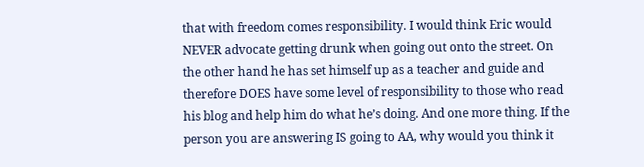that with freedom comes responsibility. I would think Eric would NEVER advocate getting drunk when going out onto the street. On the other hand he has set himself up as a teacher and guide and therefore DOES have some level of responsibility to those who read his blog and help him do what he’s doing. And one more thing. If the person you are answering IS going to AA, why would you think it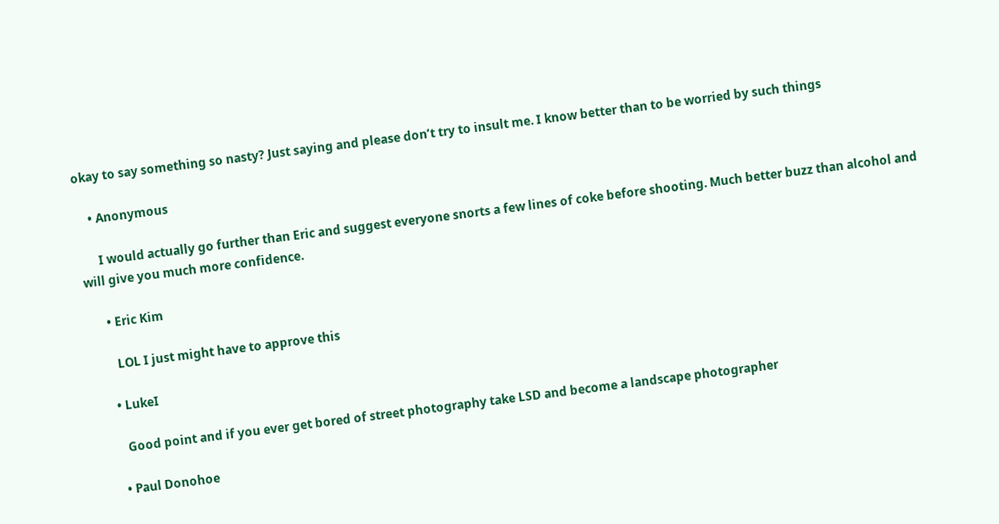okay to say something so nasty? Just saying and please don’t try to insult me. I know better than to be worried by such things

    • Anonymous

      I would actually go further than Eric and suggest everyone snorts a few lines of coke before shooting. Much better buzz than alcohol and will give you much more confidence.

      • Eric Kim

        LOL I just might have to approve this

      • LukeI

        Good point and if you ever get bored of street photography take LSD and become a landscape photographer

      • Paul Donohoe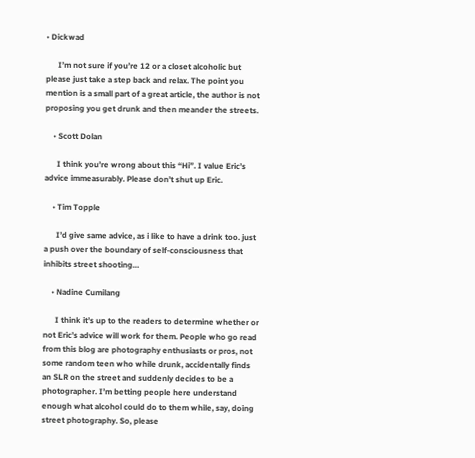• Dickwad

      I’m not sure if you’re 12 or a closet alcoholic but please just take a step back and relax. The point you mention is a small part of a great article, the author is not proposing you get drunk and then meander the streets.

    • Scott Dolan

      I think you’re wrong about this “Hi”. I value Eric’s advice immeasurably. Please don’t shut up Eric.

    • Tim Topple

      I’d give same advice, as i like to have a drink too. just a push over the boundary of self-consciousness that inhibits street shooting…

    • Nadine Cumilang

      I think it’s up to the readers to determine whether or not Eric’s advice will work for them. People who go read from this blog are photography enthusiasts or pros, not some random teen who while drunk, accidentally finds an SLR on the street and suddenly decides to be a photographer. I’m betting people here understand enough what alcohol could do to them while, say, doing street photography. So, please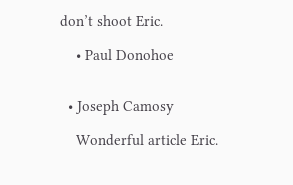don’t shoot Eric.

    • Paul Donohoe


  • Joseph Camosy

    Wonderful article Eric.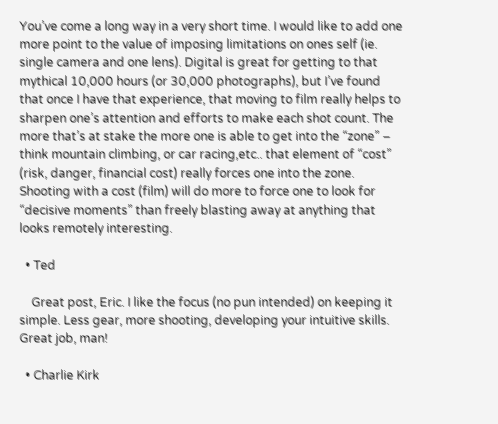You’ve come a long way in a very short time. I would like to add one more point to the value of imposing limitations on ones self (ie. single camera and one lens). Digital is great for getting to that mythical 10,000 hours (or 30,000 photographs), but I’ve found that once I have that experience, that moving to film really helps to sharpen one’s attention and efforts to make each shot count. The more that’s at stake the more one is able to get into the “zone” – think mountain climbing, or car racing,etc.. that element of “cost” (risk, danger, financial cost) really forces one into the zone. Shooting with a cost (film) will do more to force one to look for “decisive moments” than freely blasting away at anything that looks remotely interesting.

  • Ted

    Great post, Eric. I like the focus (no pun intended) on keeping it simple. Less gear, more shooting, developing your intuitive skills. Great job, man!

  • Charlie Kirk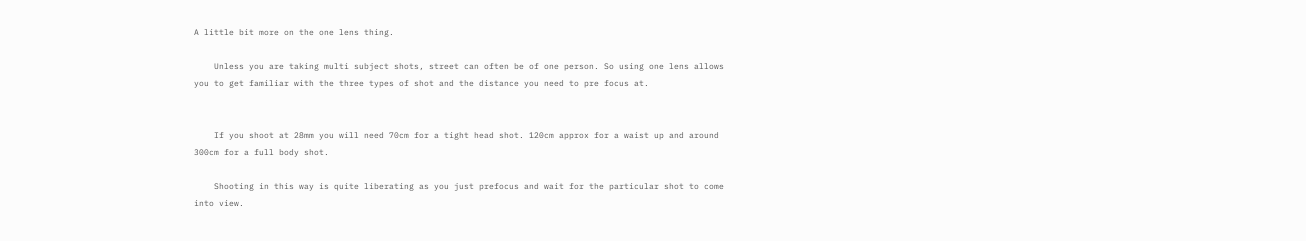A little bit more on the one lens thing.

    Unless you are taking multi subject shots, street can often be of one person. So using one lens allows you to get familiar with the three types of shot and the distance you need to pre focus at.


    If you shoot at 28mm you will need 70cm for a tight head shot. 120cm approx for a waist up and around 300cm for a full body shot.

    Shooting in this way is quite liberating as you just prefocus and wait for the particular shot to come into view.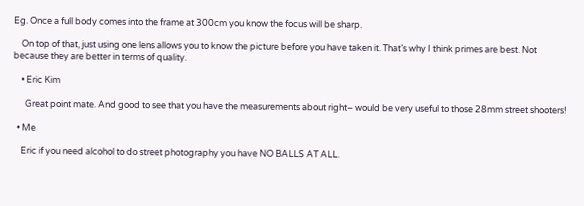Eg. Once a full body comes into the frame at 300cm you know the focus will be sharp.

    On top of that, just using one lens allows you to know the picture before you have taken it. That’s why I think primes are best. Not because they are better in terms of quality.

    • Eric Kim

      Great point mate. And good to see that you have the measurements about right– would be very useful to those 28mm street shooters!

  • Me

    Eric if you need alcohol to do street photography you have NO BALLS AT ALL.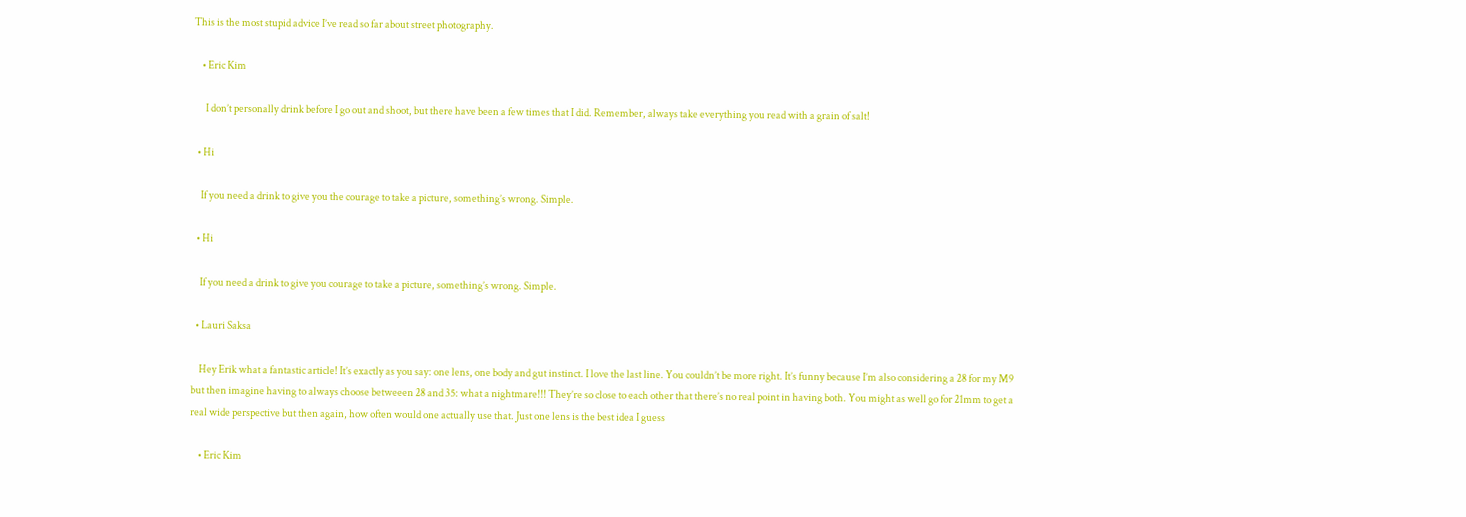This is the most stupid advice I’ve read so far about street photography.

    • Eric Kim

      I don’t personally drink before I go out and shoot, but there have been a few times that I did. Remember, always take everything you read with a grain of salt!

  • Hi

    If you need a drink to give you the courage to take a picture, something’s wrong. Simple.

  • Hi

    If you need a drink to give you courage to take a picture, something’s wrong. Simple.

  • Lauri Saksa

    Hey Erik what a fantastic article! It’s exactly as you say: one lens, one body and gut instinct. I love the last line. You couldn’t be more right. It’s funny because I’m also considering a 28 for my M9 but then imagine having to always choose betweeen 28 and 35: what a nightmare!!! They’re so close to each other that there’s no real point in having both. You might as well go for 21mm to get a real wide perspective but then again, how often would one actually use that. Just one lens is the best idea I guess

    • Eric Kim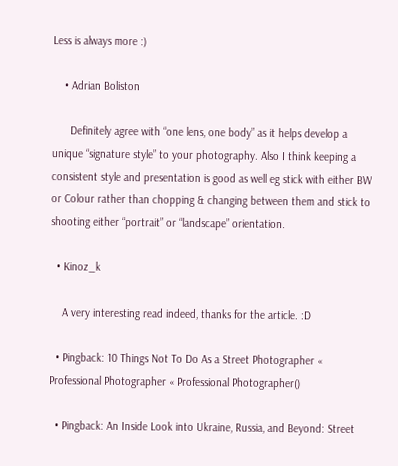Less is always more :)

    • Adrian Boliston

      Definitely agree with “one lens, one body” as it helps develop a unique “signature style” to your photography. Also I think keeping a consistent style and presentation is good as well eg stick with either BW or Colour rather than chopping & changing between them and stick to shooting either “portrait” or “landscape” orientation.

  • Kinoz_k

    A very interesting read indeed, thanks for the article. :D

  • Pingback: 10 Things Not To Do As a Street Photographer « Professional Photographer « Professional Photographer()

  • Pingback: An Inside Look into Ukraine, Russia, and Beyond: Street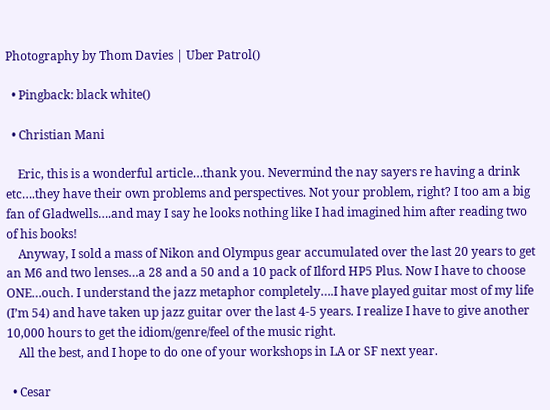Photography by Thom Davies | Uber Patrol()

  • Pingback: black white()

  • Christian Mani

    Eric, this is a wonderful article…thank you. Nevermind the nay sayers re having a drink etc….they have their own problems and perspectives. Not your problem, right? I too am a big fan of Gladwells….and may I say he looks nothing like I had imagined him after reading two of his books!
    Anyway, I sold a mass of Nikon and Olympus gear accumulated over the last 20 years to get an M6 and two lenses…a 28 and a 50 and a 10 pack of Ilford HP5 Plus. Now I have to choose ONE…ouch. I understand the jazz metaphor completely….I have played guitar most of my life (I’m 54) and have taken up jazz guitar over the last 4-5 years. I realize I have to give another 10,000 hours to get the idiom/genre/feel of the music right.
    All the best, and I hope to do one of your workshops in LA or SF next year.

  • Cesar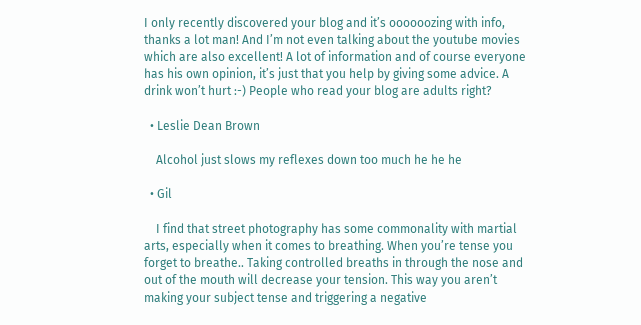I only recently discovered your blog and it’s oooooozing with info, thanks a lot man! And I’m not even talking about the youtube movies which are also excellent! A lot of information and of course everyone has his own opinion, it’s just that you help by giving some advice. A drink won’t hurt :-) People who read your blog are adults right?

  • Leslie Dean Brown

    Alcohol just slows my reflexes down too much he he he

  • Gil

    I find that street photography has some commonality with martial arts, especially when it comes to breathing. When you’re tense you forget to breathe.. Taking controlled breaths in through the nose and out of the mouth will decrease your tension. This way you aren’t making your subject tense and triggering a negative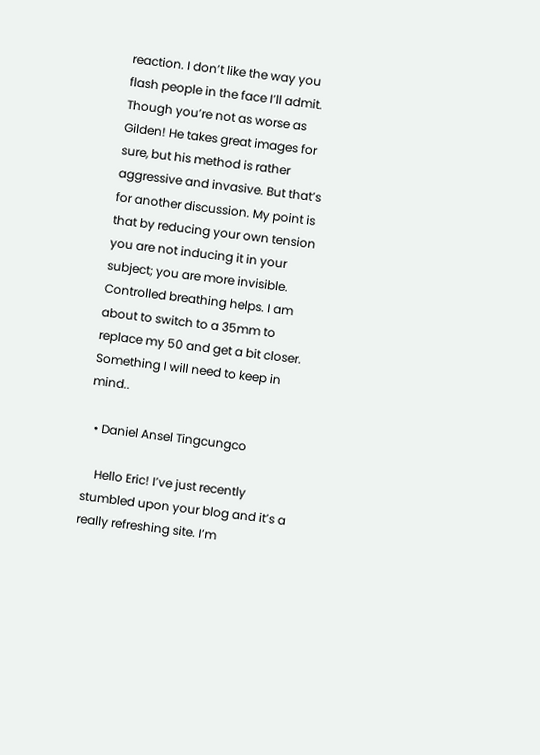reaction. I don’t like the way you flash people in the face I’ll admit. Though you’re not as worse as Gilden! He takes great images for sure, but his method is rather aggressive and invasive. But that’s for another discussion. My point is that by reducing your own tension you are not inducing it in your subject; you are more invisible. Controlled breathing helps. I am about to switch to a 35mm to replace my 50 and get a bit closer. Something I will need to keep in mind..

  • Daniel Ansel Tingcungco

    Hello Eric! I’ve just recently stumbled upon your blog and it’s a really refreshing site. I’m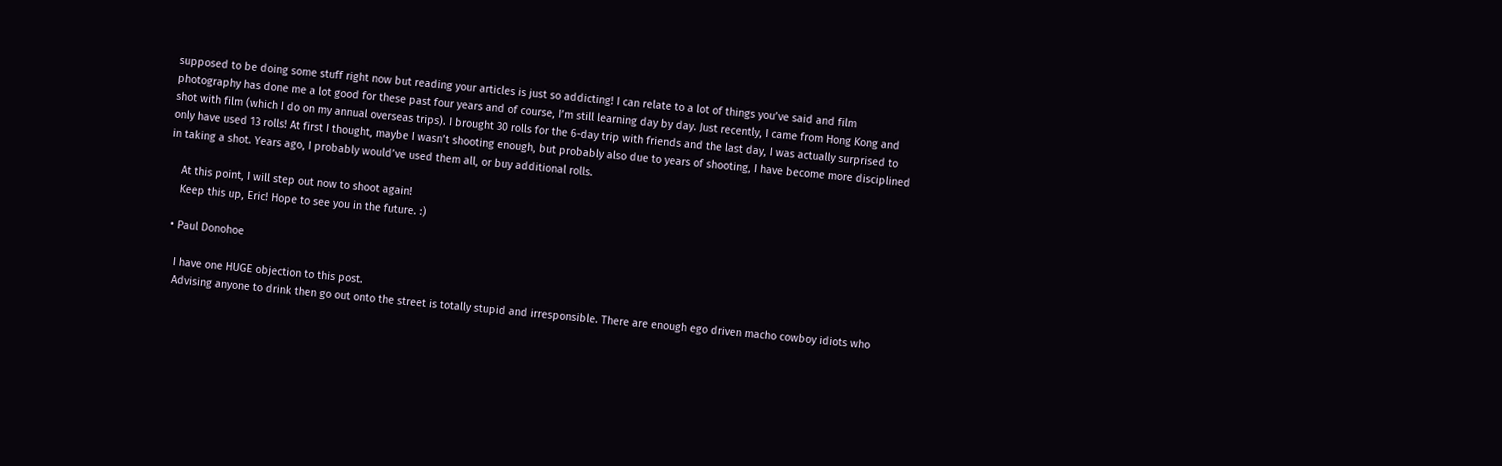supposed to be doing some stuff right now but reading your articles is just so addicting! I can relate to a lot of things you’ve said and film photography has done me a lot good for these past four years and of course, I’m still learning day by day. Just recently, I came from Hong Kong and shot with film (which I do on my annual overseas trips). I brought 30 rolls for the 6-day trip with friends and the last day, I was actually surprised to only have used 13 rolls! At first I thought, maybe I wasn’t shooting enough, but probably also due to years of shooting, I have become more disciplined in taking a shot. Years ago, I probably would’ve used them all, or buy additional rolls.

    At this point, I will step out now to shoot again!
    Keep this up, Eric! Hope to see you in the future. :)

  • Paul Donohoe

    I have one HUGE objection to this post.
    Advising anyone to drink then go out onto the street is totally stupid and irresponsible. There are enough ego driven macho cowboy idiots who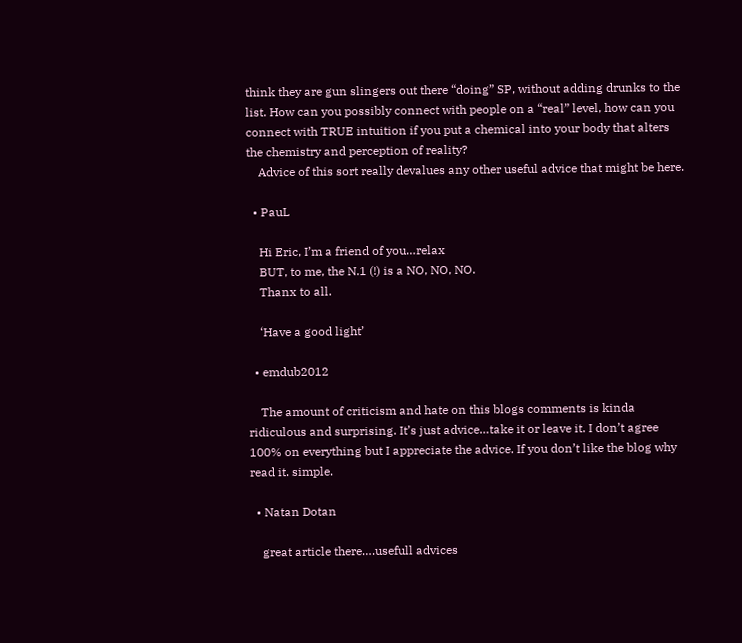think they are gun slingers out there “doing” SP, without adding drunks to the list. How can you possibly connect with people on a “real” level, how can you connect with TRUE intuition if you put a chemical into your body that alters the chemistry and perception of reality?
    Advice of this sort really devalues any other useful advice that might be here.

  • PauL

    Hi Eric, I’m a friend of you…relax
    BUT, to me, the N.1 (!) is a NO, NO, NO.
    Thanx to all.

    ‘Have a good light’

  • emdub2012

    The amount of criticism and hate on this blogs comments is kinda ridiculous and surprising. It’s just advice…take it or leave it. I don’t agree 100% on everything but I appreciate the advice. If you don’t like the blog why read it. simple.

  • Natan Dotan

    great article there….usefull advices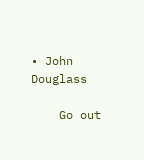• John Douglass

    Go out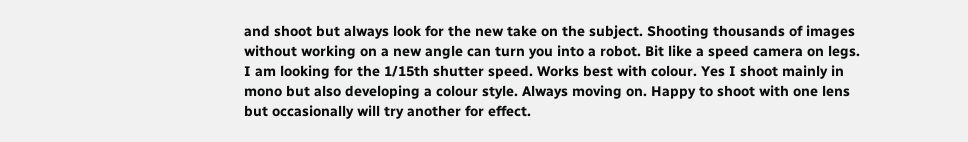and shoot but always look for the new take on the subject. Shooting thousands of images without working on a new angle can turn you into a robot. Bit like a speed camera on legs. I am looking for the 1/15th shutter speed. Works best with colour. Yes I shoot mainly in mono but also developing a colour style. Always moving on. Happy to shoot with one lens but occasionally will try another for effect.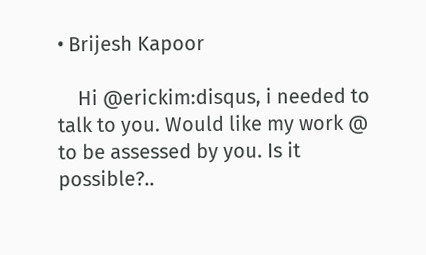• Brijesh Kapoor

    Hi @erickim:disqus, i needed to talk to you. Would like my work @ to be assessed by you. Is it possible?..